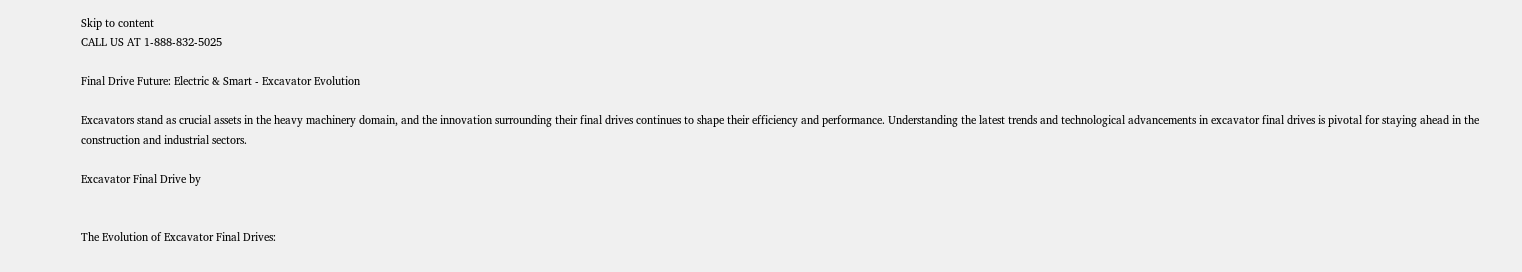Skip to content
CALL US AT 1-888-832-5025

Final Drive Future: Electric & Smart - Excavator Evolution

Excavators stand as crucial assets in the heavy machinery domain, and the innovation surrounding their final drives continues to shape their efficiency and performance. Understanding the latest trends and technological advancements in excavator final drives is pivotal for staying ahead in the construction and industrial sectors.

Excavator Final Drive by


The Evolution of Excavator Final Drives: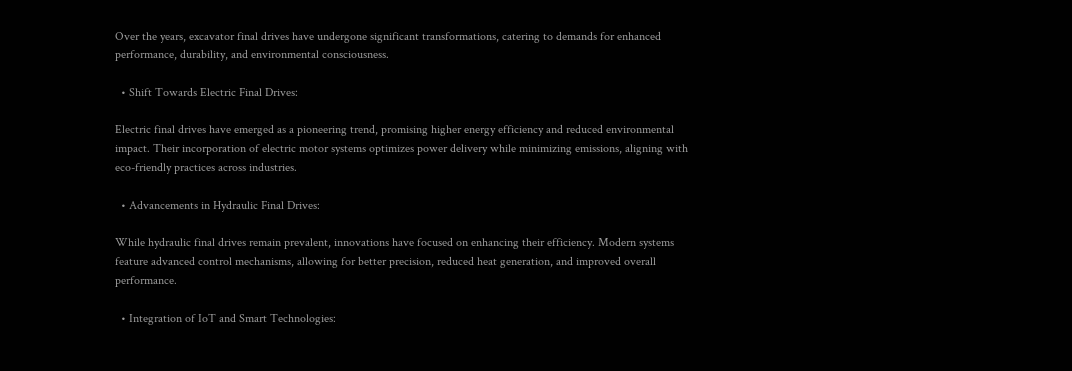Over the years, excavator final drives have undergone significant transformations, catering to demands for enhanced performance, durability, and environmental consciousness.

  • Shift Towards Electric Final Drives:

Electric final drives have emerged as a pioneering trend, promising higher energy efficiency and reduced environmental impact. Their incorporation of electric motor systems optimizes power delivery while minimizing emissions, aligning with eco-friendly practices across industries.

  • Advancements in Hydraulic Final Drives:

While hydraulic final drives remain prevalent, innovations have focused on enhancing their efficiency. Modern systems feature advanced control mechanisms, allowing for better precision, reduced heat generation, and improved overall performance.

  • Integration of IoT and Smart Technologies: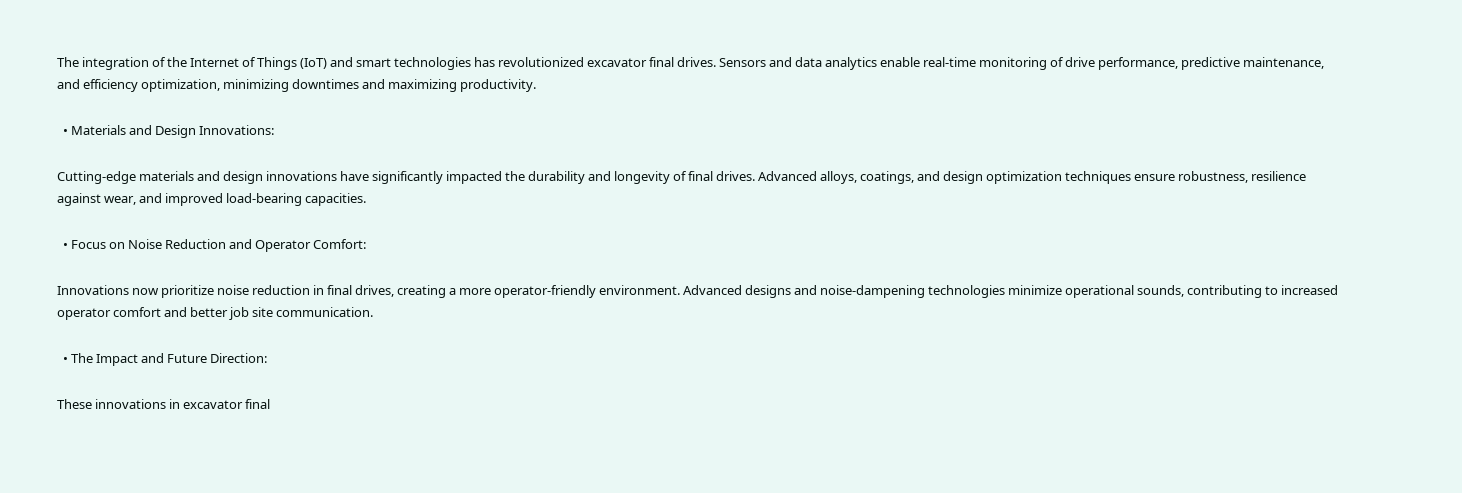The integration of the Internet of Things (IoT) and smart technologies has revolutionized excavator final drives. Sensors and data analytics enable real-time monitoring of drive performance, predictive maintenance, and efficiency optimization, minimizing downtimes and maximizing productivity.

  • Materials and Design Innovations:

Cutting-edge materials and design innovations have significantly impacted the durability and longevity of final drives. Advanced alloys, coatings, and design optimization techniques ensure robustness, resilience against wear, and improved load-bearing capacities.

  • Focus on Noise Reduction and Operator Comfort:

Innovations now prioritize noise reduction in final drives, creating a more operator-friendly environment. Advanced designs and noise-dampening technologies minimize operational sounds, contributing to increased operator comfort and better job site communication.

  • The Impact and Future Direction:

These innovations in excavator final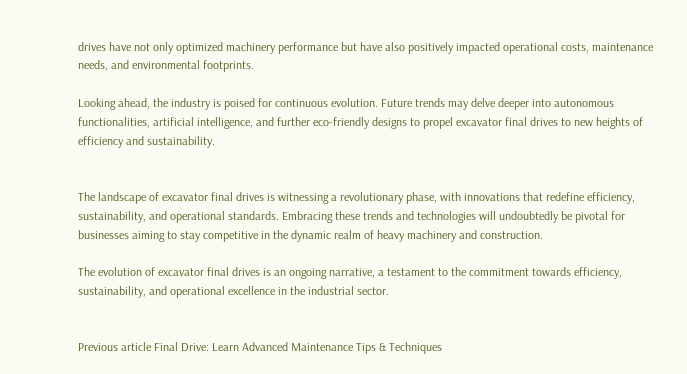drives have not only optimized machinery performance but have also positively impacted operational costs, maintenance needs, and environmental footprints.

Looking ahead, the industry is poised for continuous evolution. Future trends may delve deeper into autonomous functionalities, artificial intelligence, and further eco-friendly designs to propel excavator final drives to new heights of efficiency and sustainability.


The landscape of excavator final drives is witnessing a revolutionary phase, with innovations that redefine efficiency, sustainability, and operational standards. Embracing these trends and technologies will undoubtedly be pivotal for businesses aiming to stay competitive in the dynamic realm of heavy machinery and construction.

The evolution of excavator final drives is an ongoing narrative, a testament to the commitment towards efficiency, sustainability, and operational excellence in the industrial sector.


Previous article Final Drive: Learn Advanced Maintenance Tips & Techniques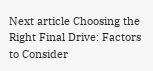Next article Choosing the Right Final Drive: Factors to Consider